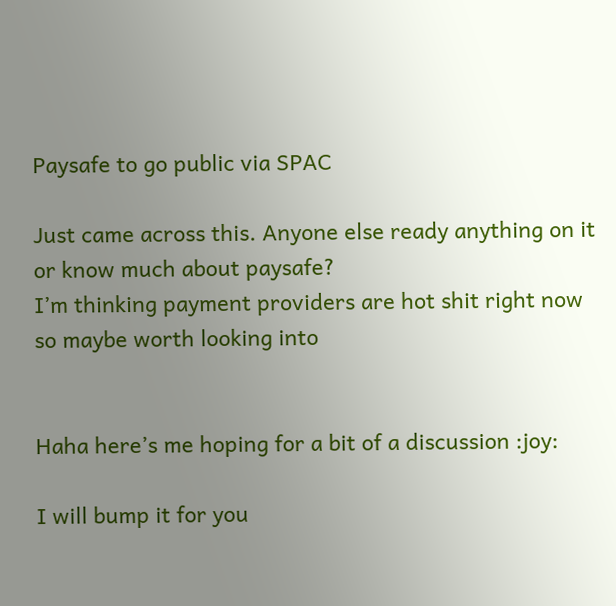Paysafe to go public via SPAC

Just came across this. Anyone else ready anything on it or know much about paysafe?
I’m thinking payment providers are hot shit right now so maybe worth looking into


Haha here’s me hoping for a bit of a discussion :joy:

I will bump it for you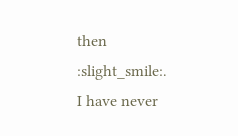then :slight_smile:.
I have never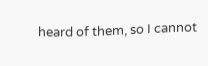heard of them, so I cannot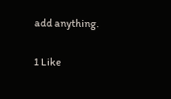add anything.

1 Like